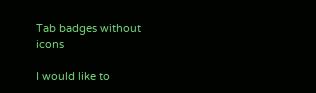Tab badges without icons

I would like to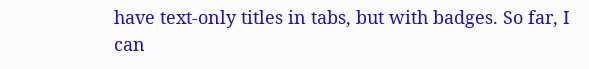have text-only titles in tabs, but with badges. So far, I can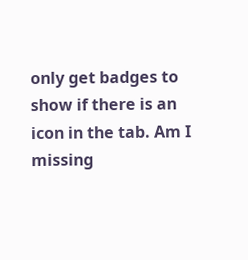only get badges to show if there is an icon in the tab. Am I missing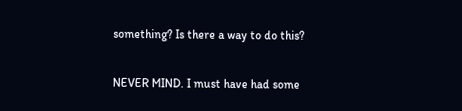something? Is there a way to do this?


NEVER MIND. I must have had some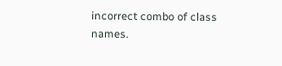incorrect combo of class names.